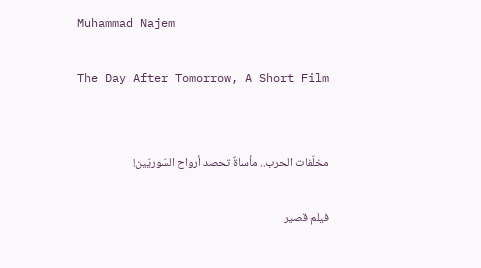Muhammad Najem

The Day After Tomorrow, A Short Film


مخلّفات الحرب.. مأساةٌ تحصد أرواح السّوريّين!

فيلم قصير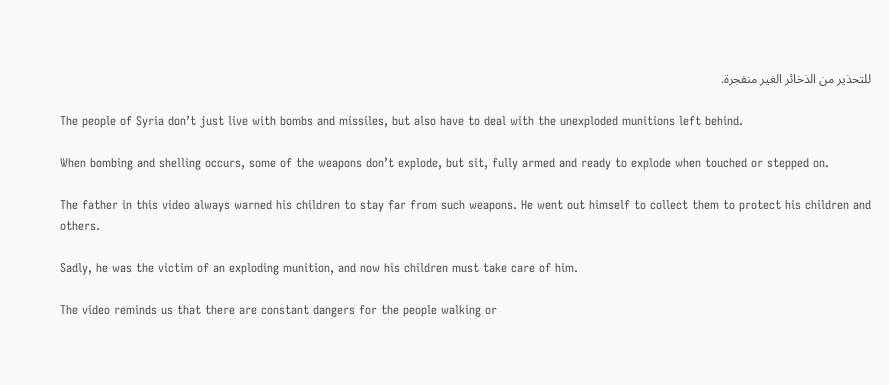للتحذير من الذخائر الغير منفجرة.

The people of Syria don’t just live with bombs and missiles, but also have to deal with the unexploded munitions left behind.

When bombing and shelling occurs, some of the weapons don’t explode, but sit, fully armed and ready to explode when touched or stepped on.

The father in this video always warned his children to stay far from such weapons. He went out himself to collect them to protect his children and others.

Sadly, he was the victim of an exploding munition, and now his children must take care of him.

The video reminds us that there are constant dangers for the people walking or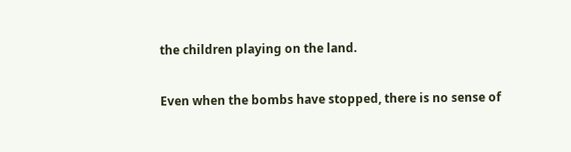the children playing on the land.

Even when the bombs have stopped, there is no sense of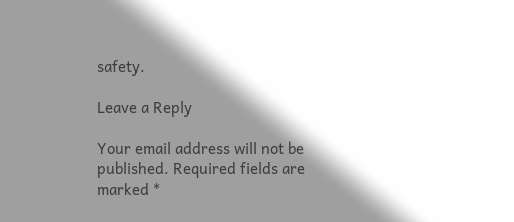safety.

Leave a Reply

Your email address will not be published. Required fields are marked *